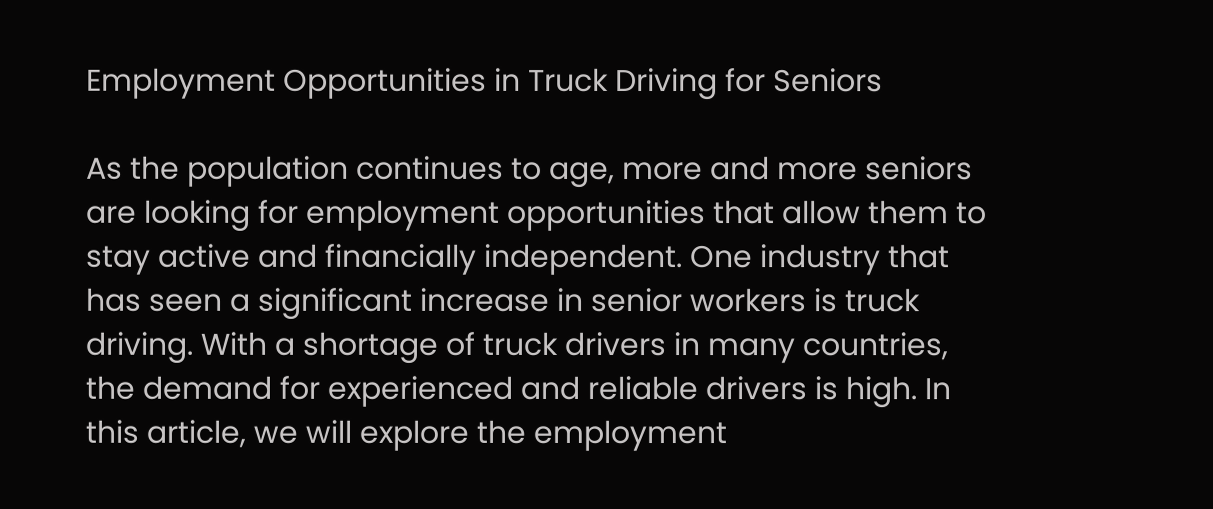Employment Opportunities in Truck Driving for Seniors

As the population continues to age, more and more seniors are looking for employment opportunities that allow them to stay active and financially independent. One industry that has seen a significant increase in senior workers is truck driving. With a shortage of truck drivers in many countries, the demand for experienced and reliable drivers is high. In this article, we will explore the employment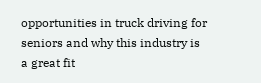opportunities in truck driving for seniors and why this industry is a great fit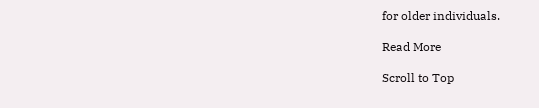for older individuals.

Read More

Scroll to Top